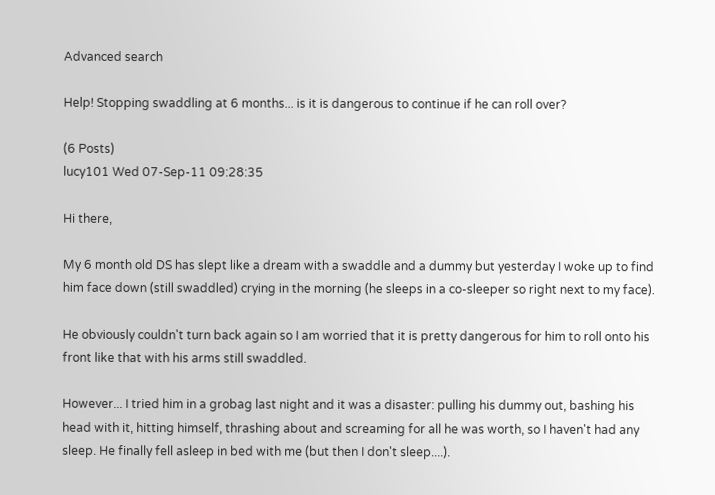Advanced search

Help! Stopping swaddling at 6 months... is it is dangerous to continue if he can roll over?

(6 Posts)
lucy101 Wed 07-Sep-11 09:28:35

Hi there,

My 6 month old DS has slept like a dream with a swaddle and a dummy but yesterday I woke up to find him face down (still swaddled) crying in the morning (he sleeps in a co-sleeper so right next to my face).

He obviously couldn't turn back again so I am worried that it is pretty dangerous for him to roll onto his front like that with his arms still swaddled.

However... I tried him in a grobag last night and it was a disaster: pulling his dummy out, bashing his head with it, hitting himself, thrashing about and screaming for all he was worth, so I haven't had any sleep. He finally fell asleep in bed with me (but then I don't sleep....).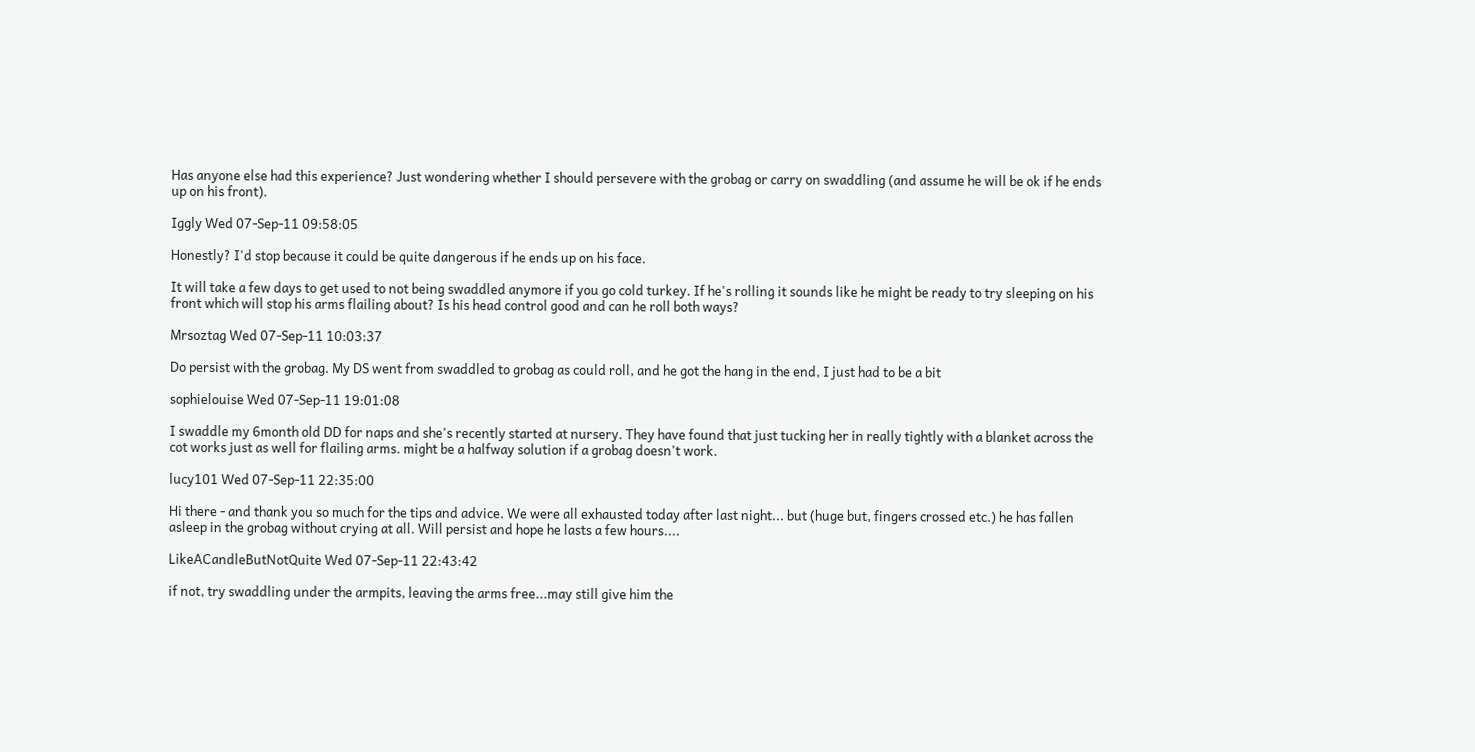Has anyone else had this experience? Just wondering whether I should persevere with the grobag or carry on swaddling (and assume he will be ok if he ends up on his front).

Iggly Wed 07-Sep-11 09:58:05

Honestly? I'd stop because it could be quite dangerous if he ends up on his face.

It will take a few days to get used to not being swaddled anymore if you go cold turkey. If he's rolling it sounds like he might be ready to try sleeping on his front which will stop his arms flailing about? Is his head control good and can he roll both ways?

Mrsoztag Wed 07-Sep-11 10:03:37

Do persist with the grobag. My DS went from swaddled to grobag as could roll, and he got the hang in the end, I just had to be a bit

sophielouise Wed 07-Sep-11 19:01:08

I swaddle my 6month old DD for naps and she's recently started at nursery. They have found that just tucking her in really tightly with a blanket across the cot works just as well for flailing arms. might be a halfway solution if a grobag doesn't work.

lucy101 Wed 07-Sep-11 22:35:00

Hi there - and thank you so much for the tips and advice. We were all exhausted today after last night... but (huge but, fingers crossed etc.) he has fallen asleep in the grobag without crying at all. Will persist and hope he lasts a few hours....

LikeACandleButNotQuite Wed 07-Sep-11 22:43:42

if not, try swaddling under the armpits, leaving the arms free...may still give him the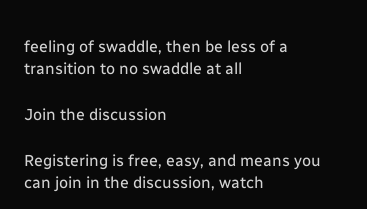feeling of swaddle, then be less of a transition to no swaddle at all

Join the discussion

Registering is free, easy, and means you can join in the discussion, watch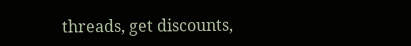threads, get discounts,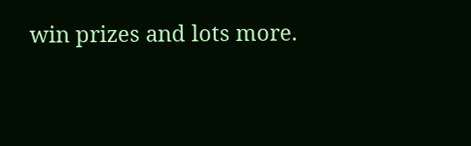win prizes and lots more.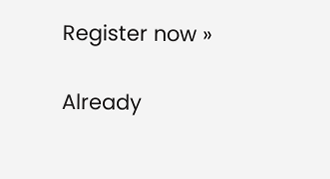Register now »

Already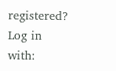registered? Log in with: